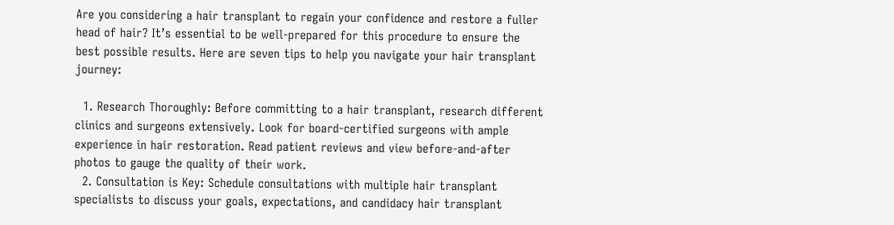Are you considering a hair transplant to regain your confidence and restore a fuller head of hair? It’s essential to be well-prepared for this procedure to ensure the best possible results. Here are seven tips to help you navigate your hair transplant journey:

  1. Research Thoroughly: Before committing to a hair transplant, research different clinics and surgeons extensively. Look for board-certified surgeons with ample experience in hair restoration. Read patient reviews and view before-and-after photos to gauge the quality of their work.
  2. Consultation is Key: Schedule consultations with multiple hair transplant specialists to discuss your goals, expectations, and candidacy hair transplant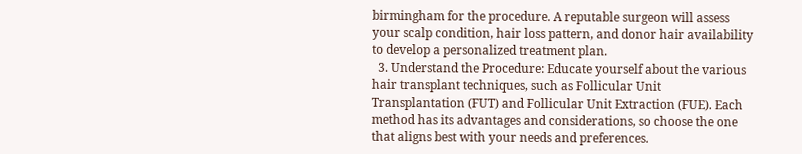birmingham for the procedure. A reputable surgeon will assess your scalp condition, hair loss pattern, and donor hair availability to develop a personalized treatment plan.
  3. Understand the Procedure: Educate yourself about the various hair transplant techniques, such as Follicular Unit Transplantation (FUT) and Follicular Unit Extraction (FUE). Each method has its advantages and considerations, so choose the one that aligns best with your needs and preferences.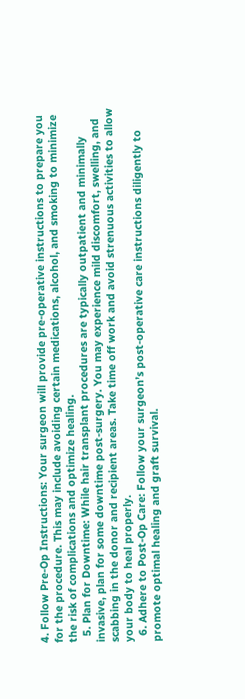4. Follow Pre-Op Instructions: Your surgeon will provide pre-operative instructions to prepare you for the procedure. This may include avoiding certain medications, alcohol, and smoking to minimize the risk of complications and optimize healing.
  5. Plan for Downtime: While hair transplant procedures are typically outpatient and minimally invasive, plan for some downtime post-surgery. You may experience mild discomfort, swelling, and scabbing in the donor and recipient areas. Take time off work and avoid strenuous activities to allow your body to heal properly.
  6. Adhere to Post-Op Care: Follow your surgeon’s post-operative care instructions diligently to promote optimal healing and graft survival.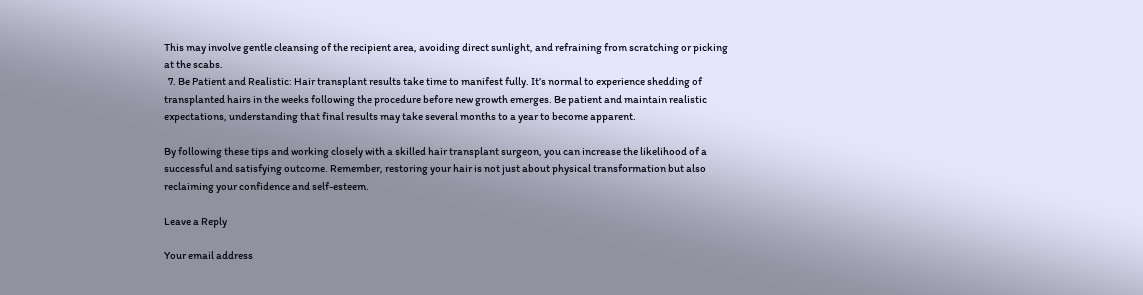This may involve gentle cleansing of the recipient area, avoiding direct sunlight, and refraining from scratching or picking at the scabs.
  7. Be Patient and Realistic: Hair transplant results take time to manifest fully. It’s normal to experience shedding of transplanted hairs in the weeks following the procedure before new growth emerges. Be patient and maintain realistic expectations, understanding that final results may take several months to a year to become apparent.

By following these tips and working closely with a skilled hair transplant surgeon, you can increase the likelihood of a successful and satisfying outcome. Remember, restoring your hair is not just about physical transformation but also reclaiming your confidence and self-esteem.

Leave a Reply

Your email address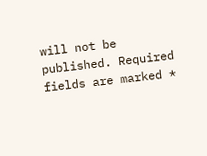will not be published. Required fields are marked *